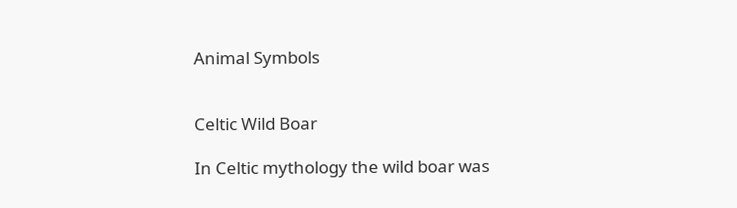Animal Symbols


Celtic Wild Boar

In Celtic mythology the wild boar was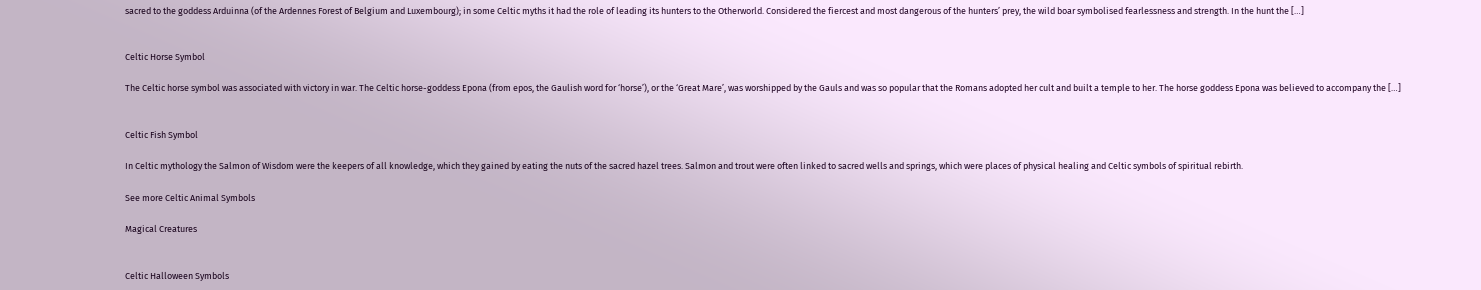sacred to the goddess Arduinna (of the Ardennes Forest of Belgium and Luxembourg); in some Celtic myths it had the role of leading its hunters to the Otherworld. Considered the fiercest and most dangerous of the hunters’ prey, the wild boar symbolised fearlessness and strength. In the hunt the […]


Celtic Horse Symbol

The Celtic horse symbol was associated with victory in war. The Celtic horse-goddess Epona (from epos, the Gaulish word for ‘horse’), or the ‘Great Mare’, was worshipped by the Gauls and was so popular that the Romans adopted her cult and built a temple to her. The horse goddess Epona was believed to accompany the […]


Celtic Fish Symbol

In Celtic mythology the Salmon of Wisdom were the keepers of all knowledge, which they gained by eating the nuts of the sacred hazel trees. Salmon and trout were often linked to sacred wells and springs, which were places of physical healing and Celtic symbols of spiritual rebirth.

See more Celtic Animal Symbols

Magical Creatures


Celtic Halloween Symbols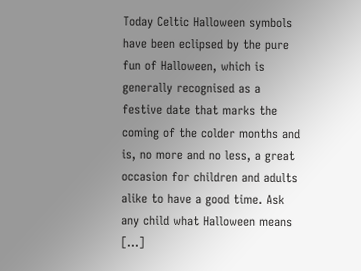Today Celtic Halloween symbols have been eclipsed by the pure fun of Halloween, which is generally recognised as a festive date that marks the coming of the colder months and is, no more and no less, a great occasion for children and adults alike to have a good time. Ask any child what Halloween means […]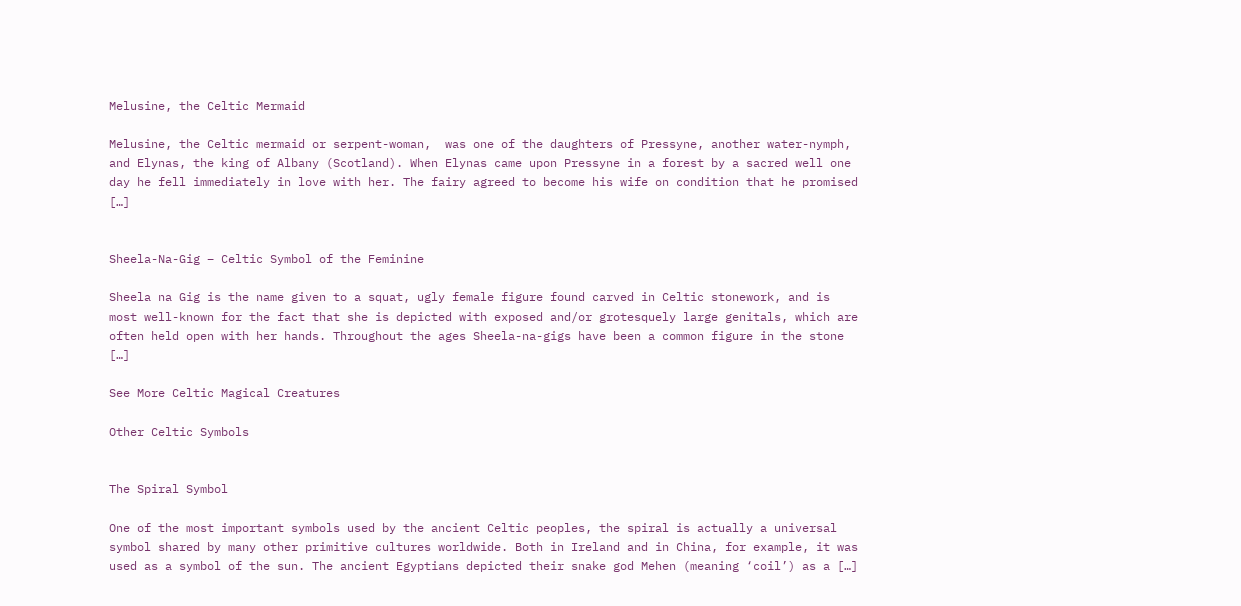Melusine, the Celtic Mermaid

Melusine, the Celtic mermaid or serpent-woman,  was one of the daughters of Pressyne, another water-nymph, and Elynas, the king of Albany (Scotland). When Elynas came upon Pressyne in a forest by a sacred well one day he fell immediately in love with her. The fairy agreed to become his wife on condition that he promised […]


Sheela-Na-Gig – Celtic Symbol of the Feminine

Sheela na Gig is the name given to a squat, ugly female figure found carved in Celtic stonework, and is most well-known for the fact that she is depicted with exposed and/or grotesquely large genitals, which are often held open with her hands. Throughout the ages Sheela-na-gigs have been a common figure in the stone […]

See More Celtic Magical Creatures

Other Celtic Symbols


The Spiral Symbol

One of the most important symbols used by the ancient Celtic peoples, the spiral is actually a universal symbol shared by many other primitive cultures worldwide. Both in Ireland and in China, for example, it was used as a symbol of the sun. The ancient Egyptians depicted their snake god Mehen (meaning ‘coil’) as a […]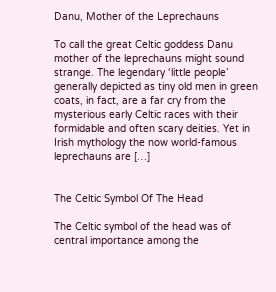Danu, Mother of the Leprechauns

To call the great Celtic goddess Danu mother of the leprechauns might sound strange. The legendary ‘little people’ generally depicted as tiny old men in green coats, in fact, are a far cry from the mysterious early Celtic races with their formidable and often scary deities. Yet in Irish mythology the now world-famous leprechauns are […]


The Celtic Symbol Of The Head

The Celtic symbol of the head was of central importance among the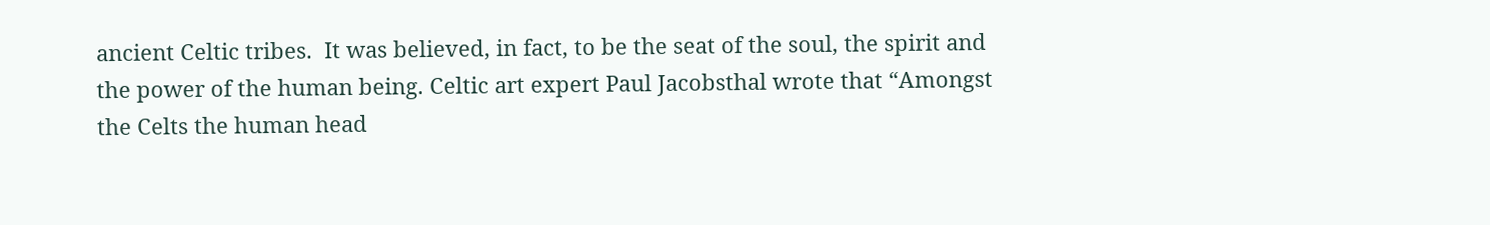ancient Celtic tribes.  It was believed, in fact, to be the seat of the soul, the spirit and the power of the human being. Celtic art expert Paul Jacobsthal wrote that “Amongst the Celts the human head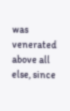was venerated above all else, since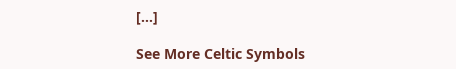[…]

See More Celtic Symbols